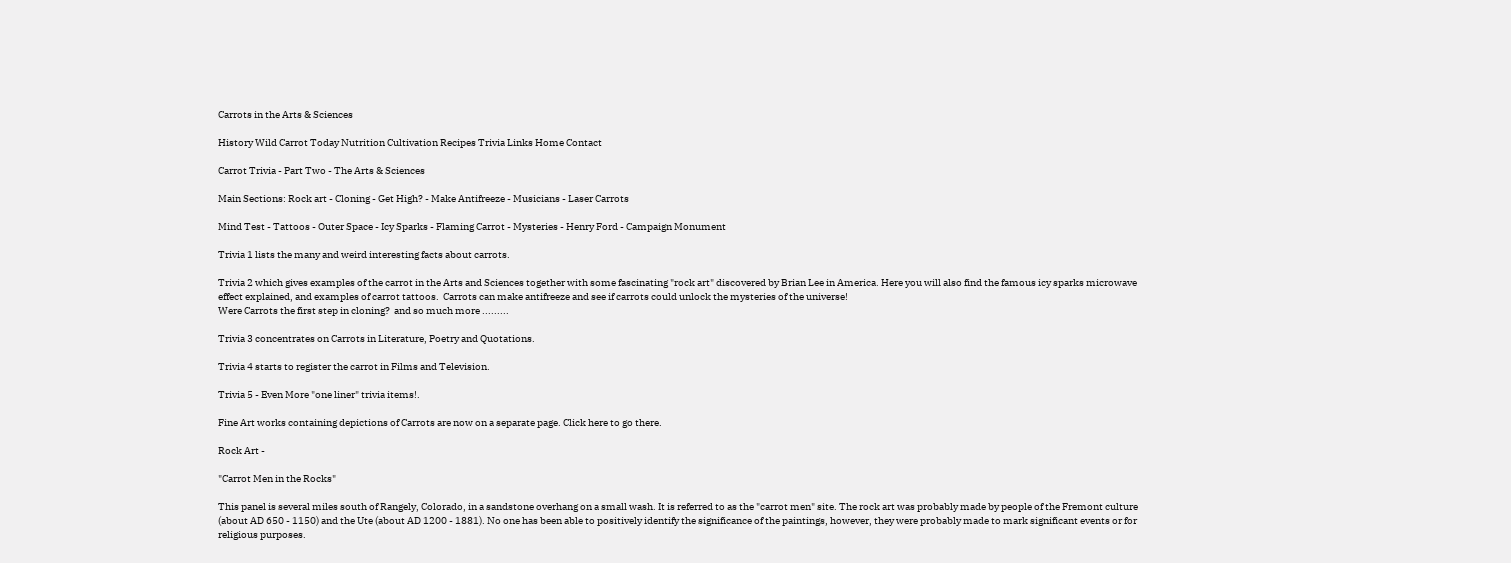Carrots in the Arts & Sciences

History Wild Carrot Today Nutrition Cultivation Recipes Trivia Links Home Contact

Carrot Trivia - Part Two - The Arts & Sciences

Main Sections: Rock art - Cloning - Get High? - Make Antifreeze - Musicians - Laser Carrots

Mind Test - Tattoos - Outer Space - Icy Sparks - Flaming Carrot - Mysteries - Henry Ford - Campaign Monument

Trivia 1 lists the many and weird interesting facts about carrots.

Trivia 2 which gives examples of the carrot in the Arts and Sciences together with some fascinating "rock art" discovered by Brian Lee in America. Here you will also find the famous icy sparks microwave effect explained, and examples of carrot tattoos.  Carrots can make antifreeze and see if carrots could unlock the mysteries of the universe!
Were Carrots the first step in cloning?  and so much more .........

Trivia 3 concentrates on Carrots in Literature, Poetry and Quotations.

Trivia 4 starts to register the carrot in Films and Television.

Trivia 5 - Even More "one liner" trivia items!.

Fine Art works containing depictions of Carrots are now on a separate page. Click here to go there.

Rock Art -

"Carrot Men in the Rocks"

This panel is several miles south of Rangely, Colorado, in a sandstone overhang on a small wash. It is referred to as the "carrot men" site. The rock art was probably made by people of the Fremont culture (about AD 650 - 1150) and the Ute (about AD 1200 - 1881). No one has been able to positively identify the significance of the paintings, however, they were probably made to mark significant events or for religious purposes.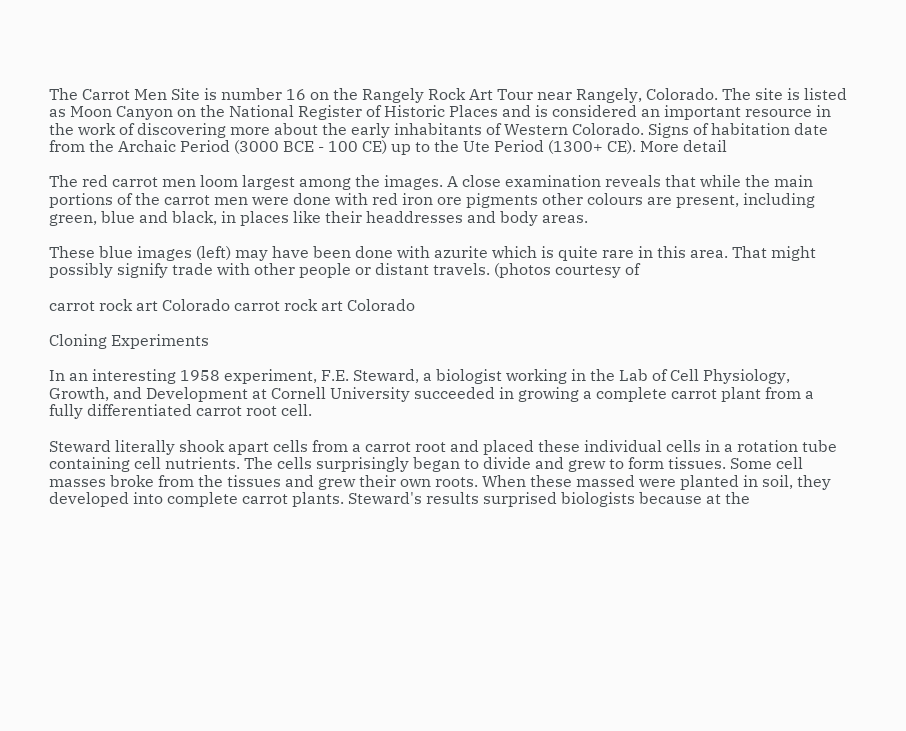The Carrot Men Site is number 16 on the Rangely Rock Art Tour near Rangely, Colorado. The site is listed as Moon Canyon on the National Register of Historic Places and is considered an important resource in the work of discovering more about the early inhabitants of Western Colorado. Signs of habitation date from the Archaic Period (3000 BCE - 100 CE) up to the Ute Period (1300+ CE). More detail

The red carrot men loom largest among the images. A close examination reveals that while the main portions of the carrot men were done with red iron ore pigments other colours are present, including green, blue and black, in places like their headdresses and body areas.

These blue images (left) may have been done with azurite which is quite rare in this area. That might possibly signify trade with other people or distant travels. (photos courtesy of

carrot rock art Colorado carrot rock art Colorado

Cloning Experiments

In an interesting 1958 experiment, F.E. Steward, a biologist working in the Lab of Cell Physiology, Growth, and Development at Cornell University succeeded in growing a complete carrot plant from a fully differentiated carrot root cell.

Steward literally shook apart cells from a carrot root and placed these individual cells in a rotation tube containing cell nutrients. The cells surprisingly began to divide and grew to form tissues. Some cell masses broke from the tissues and grew their own roots. When these massed were planted in soil, they developed into complete carrot plants. Steward's results surprised biologists because at the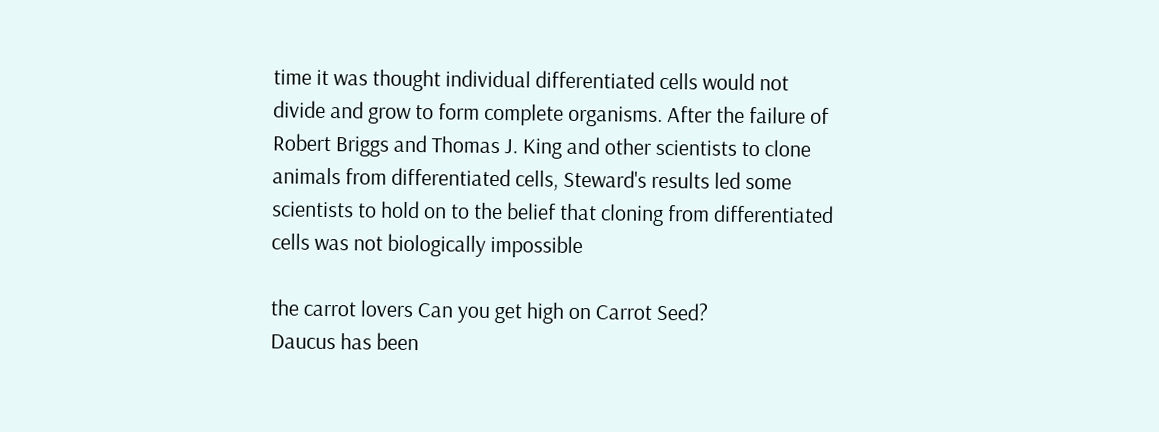time it was thought individual differentiated cells would not divide and grow to form complete organisms. After the failure of Robert Briggs and Thomas J. King and other scientists to clone animals from differentiated cells, Steward's results led some scientists to hold on to the belief that cloning from differentiated cells was not biologically impossible

the carrot lovers Can you get high on Carrot Seed?
Daucus has been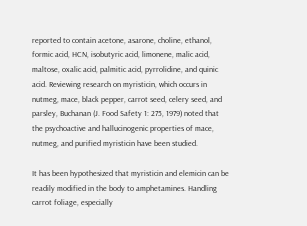reported to contain acetone, asarone, choline, ethanol, formic acid, HCN, isobutyric acid, limonene, malic acid, maltose, oxalic acid, palmitic acid, pyrrolidine, and quinic acid. Reviewing research on myristicin, which occurs in nutmeg, mace, black pepper, carrot seed, celery seed, and parsley, Buchanan (J. Food Safety 1: 275, 1979) noted that the psychoactive and hallucinogenic properties of mace, nutmeg, and purified myristicin have been studied.

It has been hypothesized that myristicin and elemicin can be readily modified in the body to amphetamines. Handling carrot foliage, especially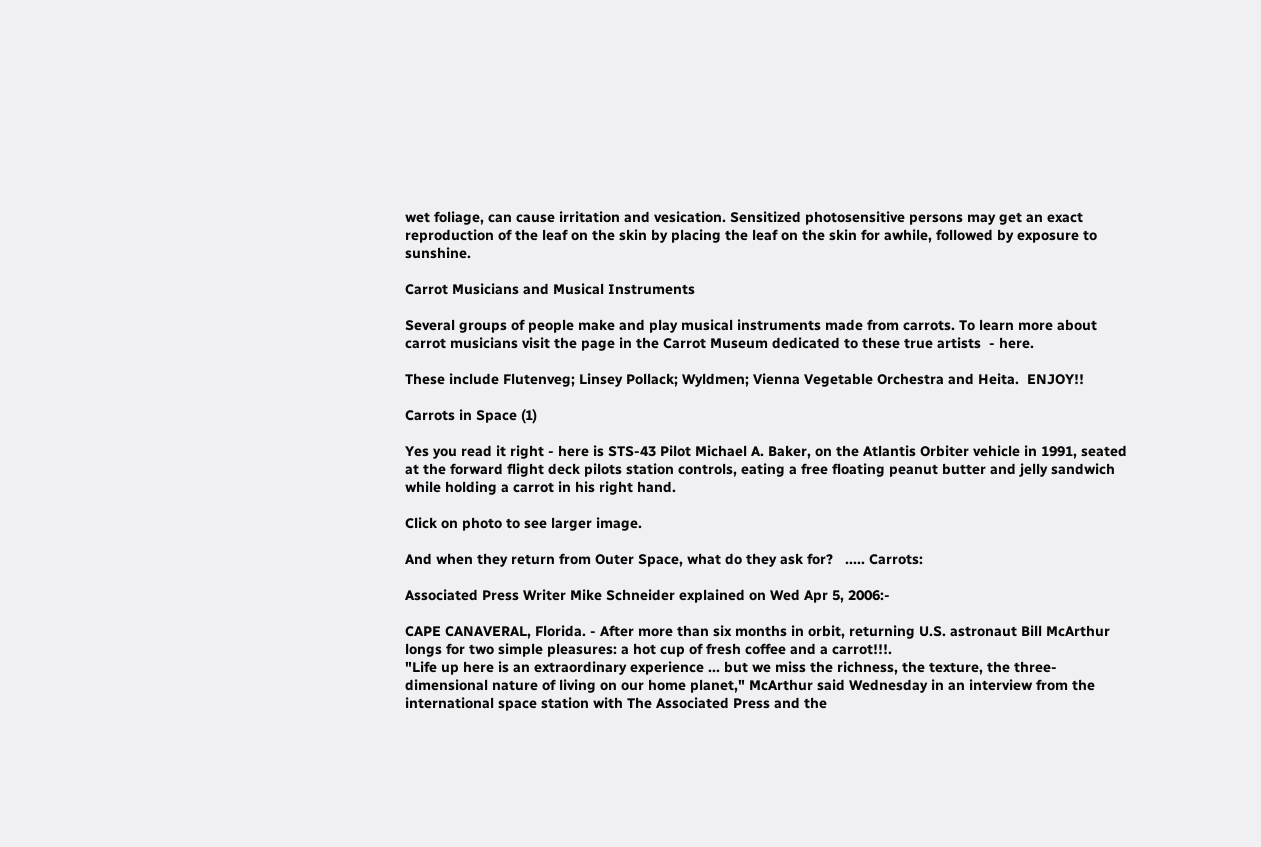wet foliage, can cause irritation and vesication. Sensitized photosensitive persons may get an exact reproduction of the leaf on the skin by placing the leaf on the skin for awhile, followed by exposure to sunshine.

Carrot Musicians and Musical Instruments

Several groups of people make and play musical instruments made from carrots. To learn more about carrot musicians visit the page in the Carrot Museum dedicated to these true artists  - here.

These include Flutenveg; Linsey Pollack; Wyldmen; Vienna Vegetable Orchestra and Heita.  ENJOY!!

Carrots in Space (1)

Yes you read it right - here is STS-43 Pilot Michael A. Baker, on the Atlantis Orbiter vehicle in 1991, seated at the forward flight deck pilots station controls, eating a free floating peanut butter and jelly sandwich while holding a carrot in his right hand.

Click on photo to see larger image.

And when they return from Outer Space, what do they ask for?   ..... Carrots:

Associated Press Writer Mike Schneider explained on Wed Apr 5, 2006:-

CAPE CANAVERAL, Florida. - After more than six months in orbit, returning U.S. astronaut Bill McArthur longs for two simple pleasures: a hot cup of fresh coffee and a carrot!!!.
"Life up here is an extraordinary experience ... but we miss the richness, the texture, the three-dimensional nature of living on our home planet," McArthur said Wednesday in an interview from the international space station with The Associated Press and the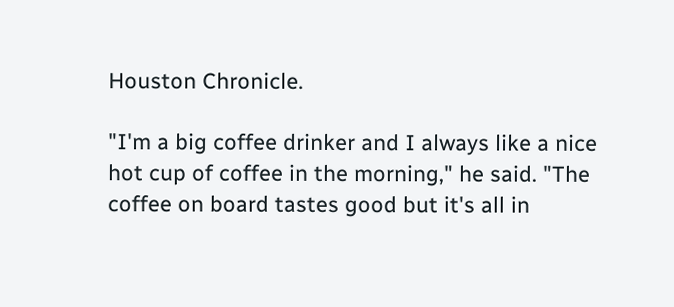Houston Chronicle.

"I'm a big coffee drinker and I always like a nice hot cup of coffee in the morning," he said. "The coffee on board tastes good but it's all in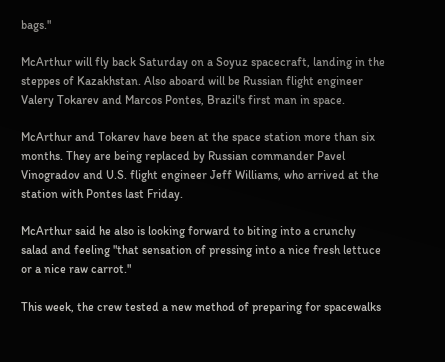bags."

McArthur will fly back Saturday on a Soyuz spacecraft, landing in the steppes of Kazakhstan. Also aboard will be Russian flight engineer Valery Tokarev and Marcos Pontes, Brazil's first man in space.

McArthur and Tokarev have been at the space station more than six months. They are being replaced by Russian commander Pavel Vinogradov and U.S. flight engineer Jeff Williams, who arrived at the station with Pontes last Friday.

McArthur said he also is looking forward to biting into a crunchy salad and feeling "that sensation of pressing into a nice fresh lettuce or a nice raw carrot."

This week, the crew tested a new method of preparing for spacewalks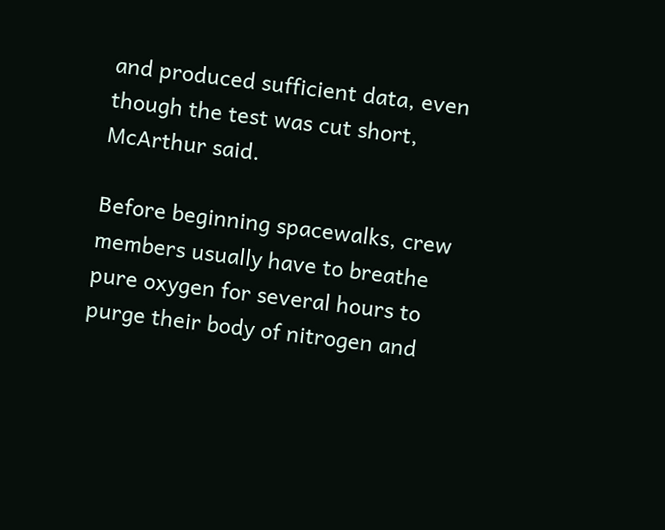and produced sufficient data, even though the test was cut short, McArthur said.

Before beginning spacewalks, crew members usually have to breathe pure oxygen for several hours to purge their body of nitrogen and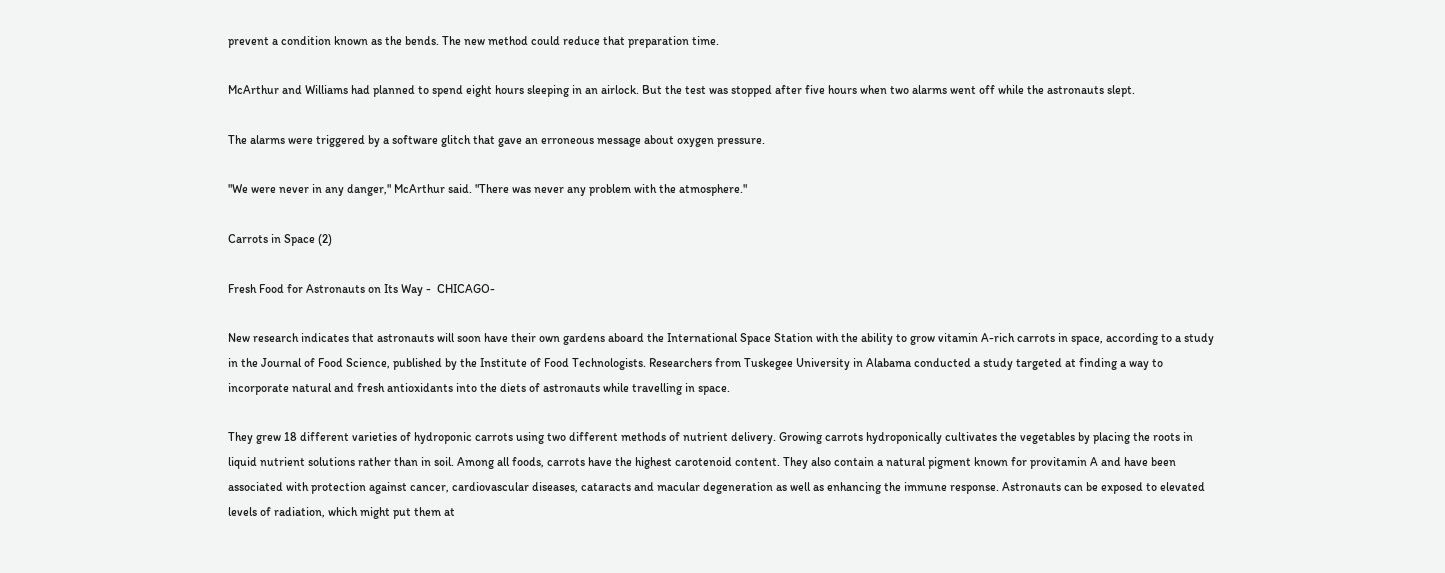prevent a condition known as the bends. The new method could reduce that preparation time.

McArthur and Williams had planned to spend eight hours sleeping in an airlock. But the test was stopped after five hours when two alarms went off while the astronauts slept.

The alarms were triggered by a software glitch that gave an erroneous message about oxygen pressure.

"We were never in any danger," McArthur said. "There was never any problem with the atmosphere."

Carrots in Space (2)

Fresh Food for Astronauts on Its Way -  CHICAGO-

New research indicates that astronauts will soon have their own gardens aboard the International Space Station with the ability to grow vitamin A-rich carrots in space, according to a study in the Journal of Food Science, published by the Institute of Food Technologists. Researchers from Tuskegee University in Alabama conducted a study targeted at finding a way to incorporate natural and fresh antioxidants into the diets of astronauts while travelling in space.

They grew 18 different varieties of hydroponic carrots using two different methods of nutrient delivery. Growing carrots hydroponically cultivates the vegetables by placing the roots in liquid nutrient solutions rather than in soil. Among all foods, carrots have the highest carotenoid content. They also contain a natural pigment known for provitamin A and have been associated with protection against cancer, cardiovascular diseases, cataracts and macular degeneration as well as enhancing the immune response. Astronauts can be exposed to elevated levels of radiation, which might put them at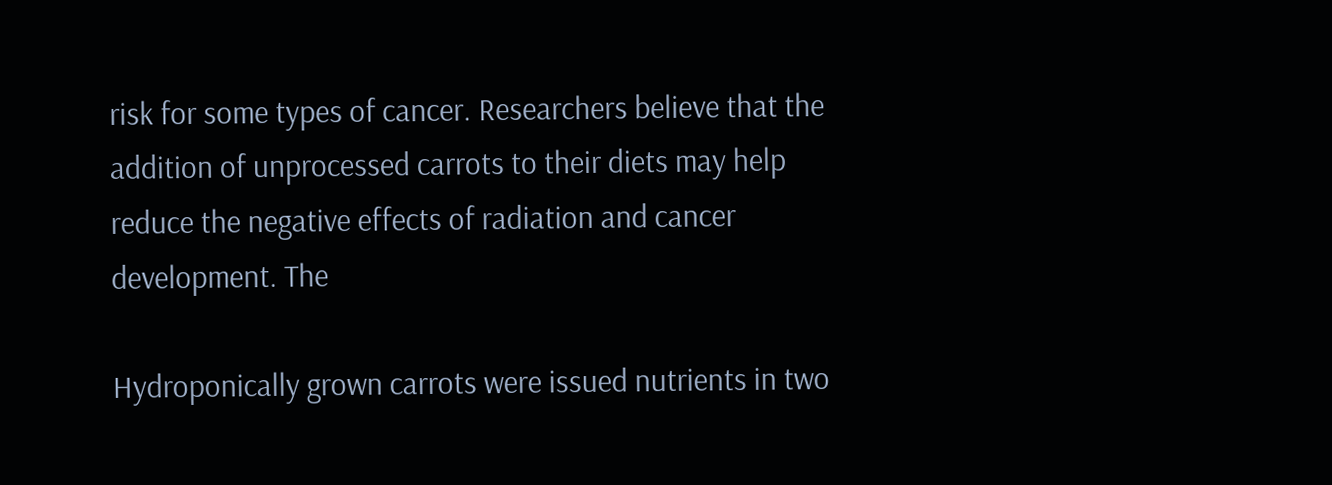risk for some types of cancer. Researchers believe that the addition of unprocessed carrots to their diets may help reduce the negative effects of radiation and cancer development. The

Hydroponically grown carrots were issued nutrients in two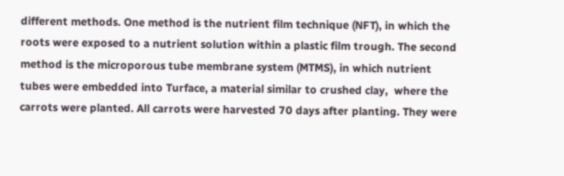different methods. One method is the nutrient film technique (NFT), in which the roots were exposed to a nutrient solution within a plastic film trough. The second method is the microporous tube membrane system (MTMS), in which nutrient tubes were embedded into Turface, a material similar to crushed clay,  where the carrots were planted. All carrots were harvested 70 days after planting. They were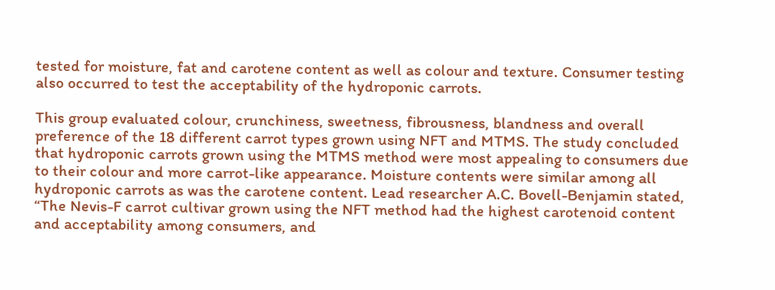tested for moisture, fat and carotene content as well as colour and texture. Consumer testing also occurred to test the acceptability of the hydroponic carrots.

This group evaluated colour, crunchiness, sweetness, fibrousness, blandness and overall preference of the 18 different carrot types grown using NFT and MTMS. The study concluded that hydroponic carrots grown using the MTMS method were most appealing to consumers due to their colour and more carrot-like appearance. Moisture contents were similar among all hydroponic carrots as was the carotene content. Lead researcher A.C. Bovell-Benjamin stated, “The Nevis-F carrot cultivar grown using the NFT method had the highest carotenoid content and acceptability among consumers, and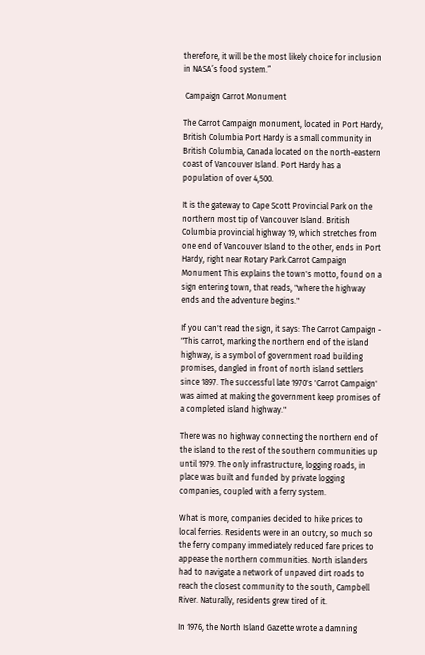therefore, it will be the most likely choice for inclusion in NASA’s food system.”

 Campaign Carrot Monument

The Carrot Campaign monument, located in Port Hardy, British Columbia Port Hardy is a small community in British Columbia, Canada located on the north-eastern coast of Vancouver Island. Port Hardy has a population of over 4,500.

It is the gateway to Cape Scott Provincial Park on the northern most tip of Vancouver Island. British Columbia provincial highway 19, which stretches from one end of Vancouver Island to the other, ends in Port Hardy, right near Rotary Park.Carrot Campaign Monument This explains the town's motto, found on a sign entering town, that reads, "where the highway ends and the adventure begins."

If you can't read the sign, it says: The Carrot Campaign - "This carrot, marking the northern end of the island highway, is a symbol of government road building promises, dangled in front of north island settlers since 1897. The successful late 1970's 'Carrot Campaign' was aimed at making the government keep promises of a completed island highway."

There was no highway connecting the northern end of the island to the rest of the southern communities up until 1979. The only infrastructure, logging roads, in place was built and funded by private logging companies, coupled with a ferry system.

What is more, companies decided to hike prices to local ferries. Residents were in an outcry, so much so the ferry company immediately reduced fare prices to appease the northern communities. North islanders had to navigate a network of unpaved dirt roads to reach the closest community to the south, Campbell River. Naturally, residents grew tired of it.

In 1976, the North Island Gazette wrote a damning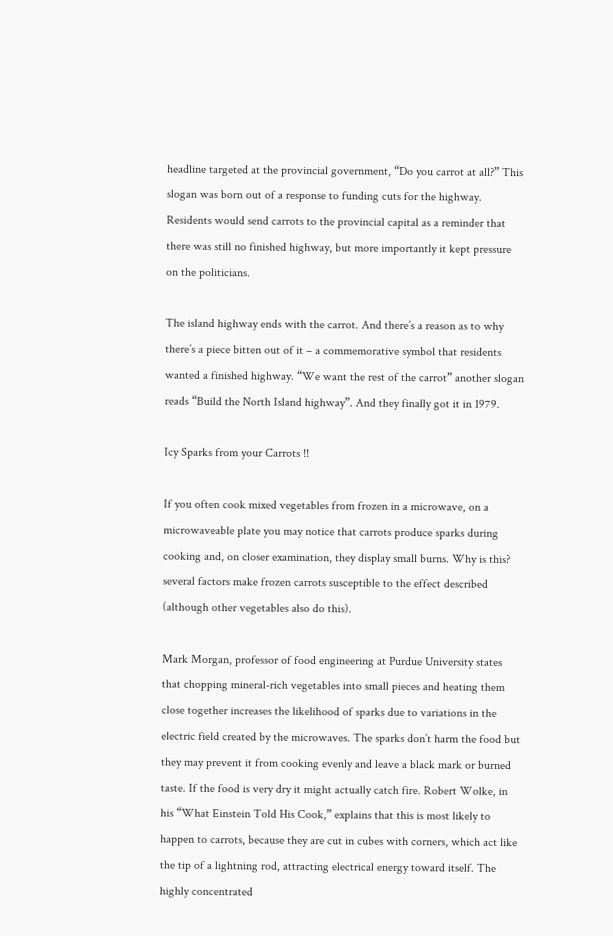headline targeted at the provincial government, “Do you carrot at all?” This slogan was born out of a response to funding cuts for the highway. Residents would send carrots to the provincial capital as a reminder that there was still no finished highway, but more importantly it kept pressure on the politicians.

The island highway ends with the carrot. And there’s a reason as to why there’s a piece bitten out of it – a commemorative symbol that residents wanted a finished highway. “We want the rest of the carrot” another slogan reads “Build the North Island highway”. And they finally got it in 1979.

Icy Sparks from your Carrots !!

If you often cook mixed vegetables from frozen in a microwave, on a microwaveable plate you may notice that carrots produce sparks during cooking and, on closer examination, they display small burns. Why is this? several factors make frozen carrots susceptible to the effect described (although other vegetables also do this).

Mark Morgan, professor of food engineering at Purdue University states that chopping mineral-rich vegetables into small pieces and heating them close together increases the likelihood of sparks due to variations in the electric field created by the microwaves. The sparks don’t harm the food but they may prevent it from cooking evenly and leave a black mark or burned taste. If the food is very dry it might actually catch fire. Robert Wolke, in his “What Einstein Told His Cook,” explains that this is most likely to happen to carrots, because they are cut in cubes with corners, which act like the tip of a lightning rod, attracting electrical energy toward itself. The highly concentrated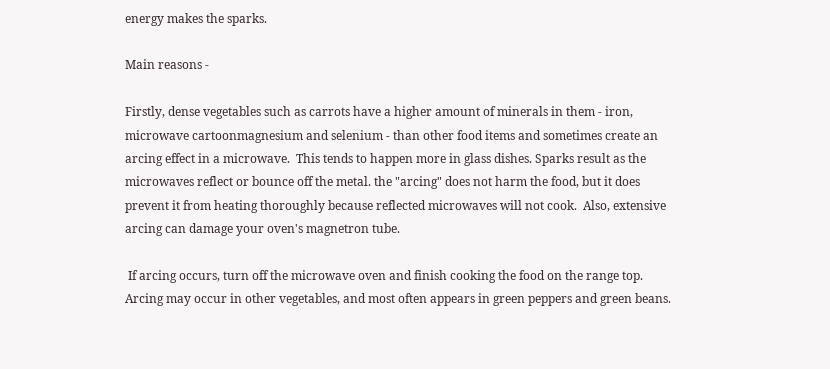energy makes the sparks.

Main reasons -

Firstly, dense vegetables such as carrots have a higher amount of minerals in them - iron,  microwave cartoonmagnesium and selenium - than other food items and sometimes create an arcing effect in a microwave.  This tends to happen more in glass dishes. Sparks result as the microwaves reflect or bounce off the metal. the "arcing" does not harm the food, but it does prevent it from heating thoroughly because reflected microwaves will not cook.  Also, extensive arcing can damage your oven's magnetron tube.

 If arcing occurs, turn off the microwave oven and finish cooking the food on the range top. Arcing may occur in other vegetables, and most often appears in green peppers and green beans.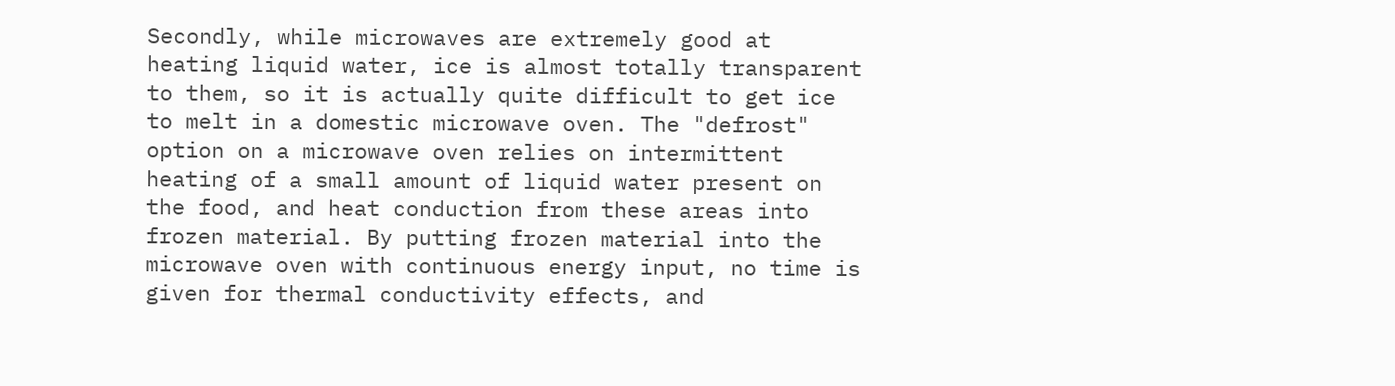Secondly, while microwaves are extremely good at heating liquid water, ice is almost totally transparent to them, so it is actually quite difficult to get ice to melt in a domestic microwave oven. The "defrost" option on a microwave oven relies on intermittent heating of a small amount of liquid water present on the food, and heat conduction from these areas into frozen material. By putting frozen material into the microwave oven with continuous energy input, no time is given for thermal conductivity effects, and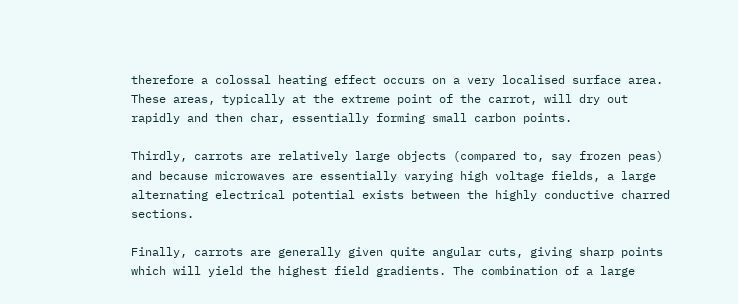therefore a colossal heating effect occurs on a very localised surface area. These areas, typically at the extreme point of the carrot, will dry out rapidly and then char, essentially forming small carbon points.

Thirdly, carrots are relatively large objects (compared to, say frozen peas) and because microwaves are essentially varying high voltage fields, a large alternating electrical potential exists between the highly conductive charred sections.

Finally, carrots are generally given quite angular cuts, giving sharp points which will yield the highest field gradients. The combination of a large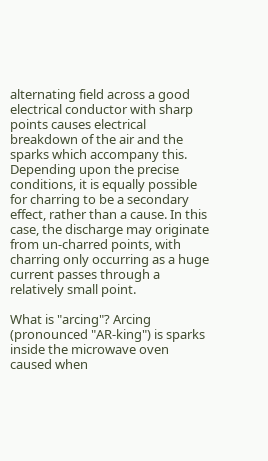alternating field across a good electrical conductor with sharp points causes electrical breakdown of the air and the sparks which accompany this. Depending upon the precise conditions, it is equally possible for charring to be a secondary effect, rather than a cause. In this case, the discharge may originate from un-charred points, with charring only occurring as a huge current passes through a relatively small point.

What is "arcing"? Arcing (pronounced "AR-king") is sparks inside the microwave oven caused when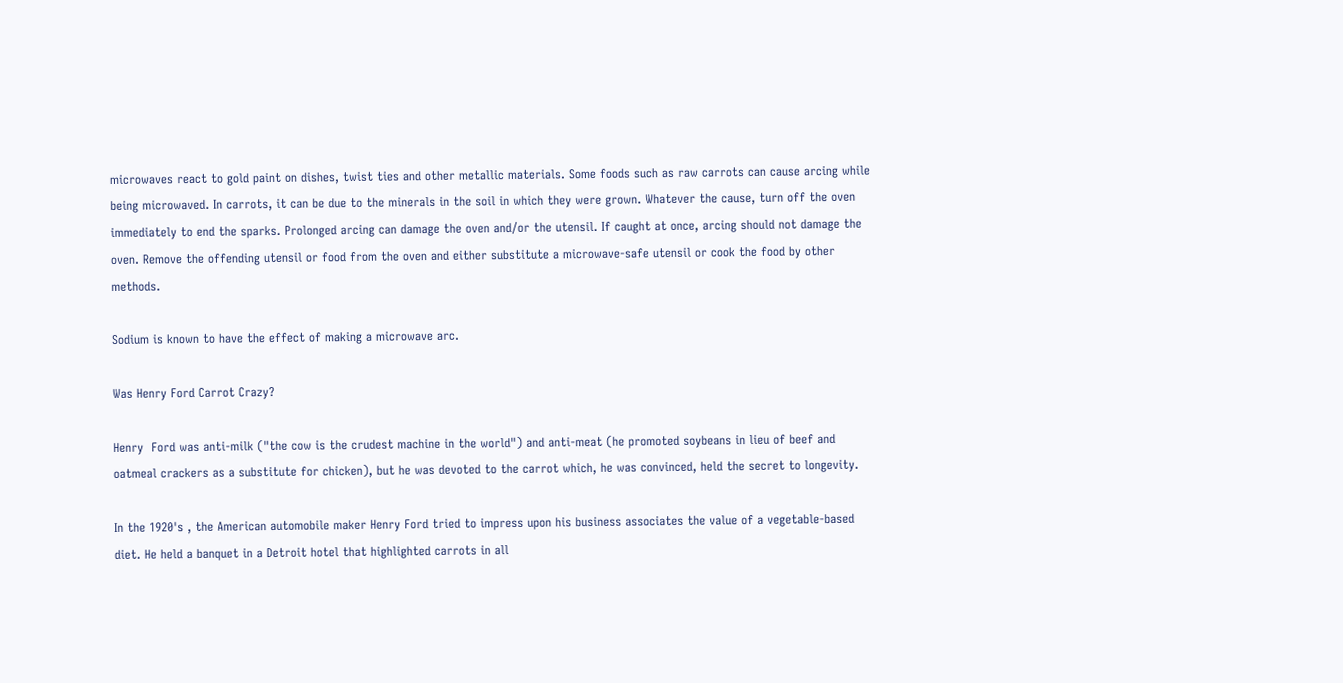microwaves react to gold paint on dishes, twist ties and other metallic materials. Some foods such as raw carrots can cause arcing while being microwaved. In carrots, it can be due to the minerals in the soil in which they were grown. Whatever the cause, turn off the oven immediately to end the sparks. Prolonged arcing can damage the oven and/or the utensil. If caught at once, arcing should not damage the oven. Remove the offending utensil or food from the oven and either substitute a microwave-safe utensil or cook the food by other methods.

Sodium is known to have the effect of making a microwave arc.

Was Henry Ford Carrot Crazy?

Henry  Ford was anti-milk ("the cow is the crudest machine in the world") and anti-meat (he promoted soybeans in lieu of beef and oatmeal crackers as a substitute for chicken), but he was devoted to the carrot which, he was convinced, held the secret to longevity.

In the 1920's , the American automobile maker Henry Ford tried to impress upon his business associates the value of a vegetable-based diet. He held a banquet in a Detroit hotel that highlighted carrots in all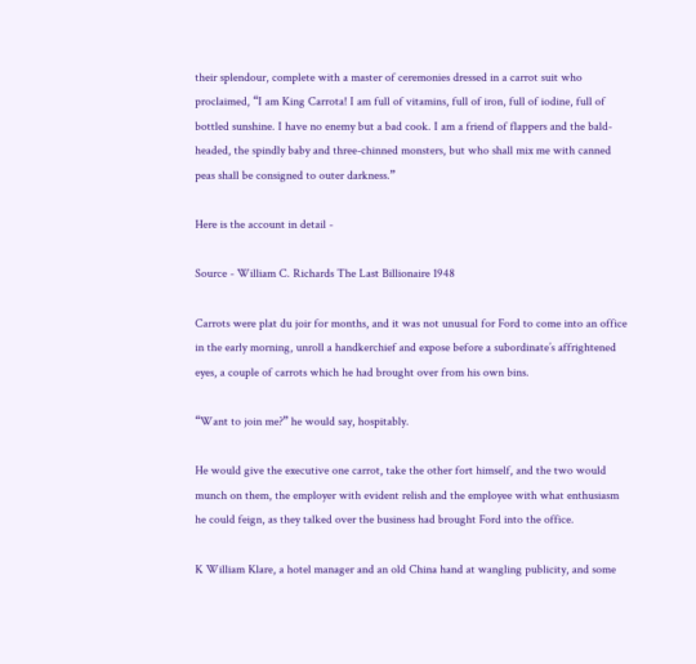their splendour, complete with a master of ceremonies dressed in a carrot suit who proclaimed, “I am King Carrota! I am full of vitamins, full of iron, full of iodine, full of bottled sunshine. I have no enemy but a bad cook. I am a friend of flappers and the bald-headed, the spindly baby and three-chinned monsters, but who shall mix me with canned peas shall be consigned to outer darkness.”

Here is the account in detail -

Source - William C. Richards The Last Billionaire 1948

Carrots were plat du joir for months, and it was not unusual for Ford to come into an office in the early morning, unroll a handkerchief and expose before a subordinate’s affrightened eyes, a couple of carrots which he had brought over from his own bins.

“Want to join me?” he would say, hospitably.

He would give the executive one carrot, take the other fort himself, and the two would munch on them, the employer with evident relish and the employee with what enthusiasm he could feign, as they talked over the business had brought Ford into the office.

K William Klare, a hotel manager and an old China hand at wangling publicity, and some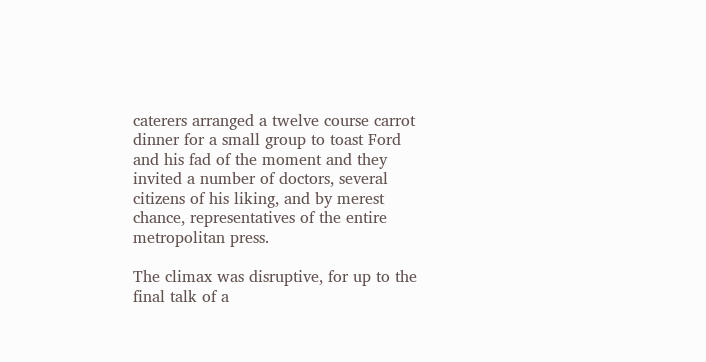caterers arranged a twelve course carrot dinner for a small group to toast Ford and his fad of the moment and they invited a number of doctors, several citizens of his liking, and by merest chance, representatives of the entire metropolitan press.

The climax was disruptive, for up to the final talk of a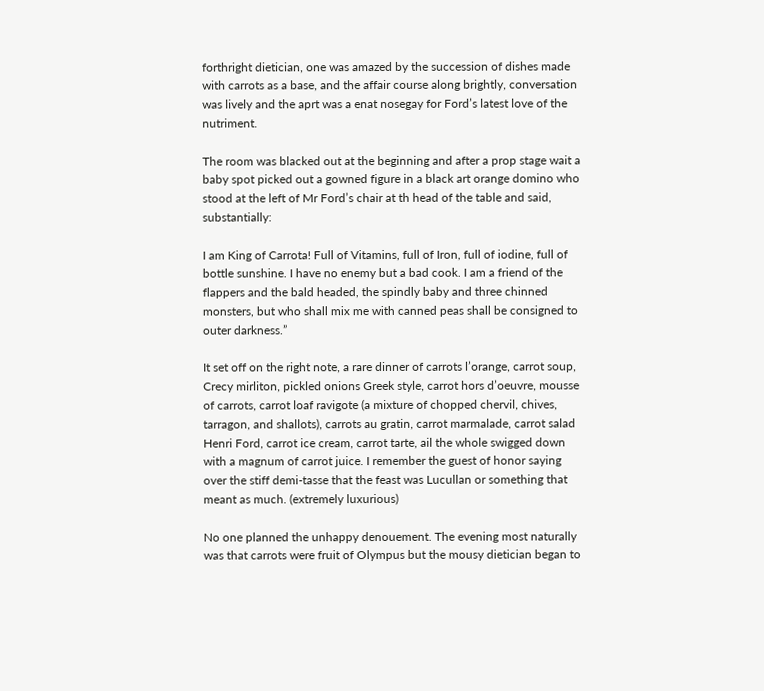forthright dietician, one was amazed by the succession of dishes made with carrots as a base, and the affair course along brightly, conversation was lively and the aprt was a enat nosegay for Ford’s latest love of the nutriment.

The room was blacked out at the beginning and after a prop stage wait a baby spot picked out a gowned figure in a black art orange domino who stood at the left of Mr Ford’s chair at th head of the table and said, substantially:

I am King of Carrota! Full of Vitamins, full of Iron, full of iodine, full of bottle sunshine. I have no enemy but a bad cook. I am a friend of the flappers and the bald headed, the spindly baby and three chinned monsters, but who shall mix me with canned peas shall be consigned to outer darkness.”

It set off on the right note, a rare dinner of carrots l’orange, carrot soup, Crecy mirliton, pickled onions Greek style, carrot hors d’oeuvre, mousse of carrots, carrot loaf ravigote (a mixture of chopped chervil, chives, tarragon, and shallots), carrots au gratin, carrot marmalade, carrot salad Henri Ford, carrot ice cream, carrot tarte, ail the whole swigged down with a magnum of carrot juice. I remember the guest of honor saying over the stiff demi-tasse that the feast was Lucullan or something that meant as much. (extremely luxurious)

No one planned the unhappy denouement. The evening most naturally was that carrots were fruit of Olympus but the mousy dietician began to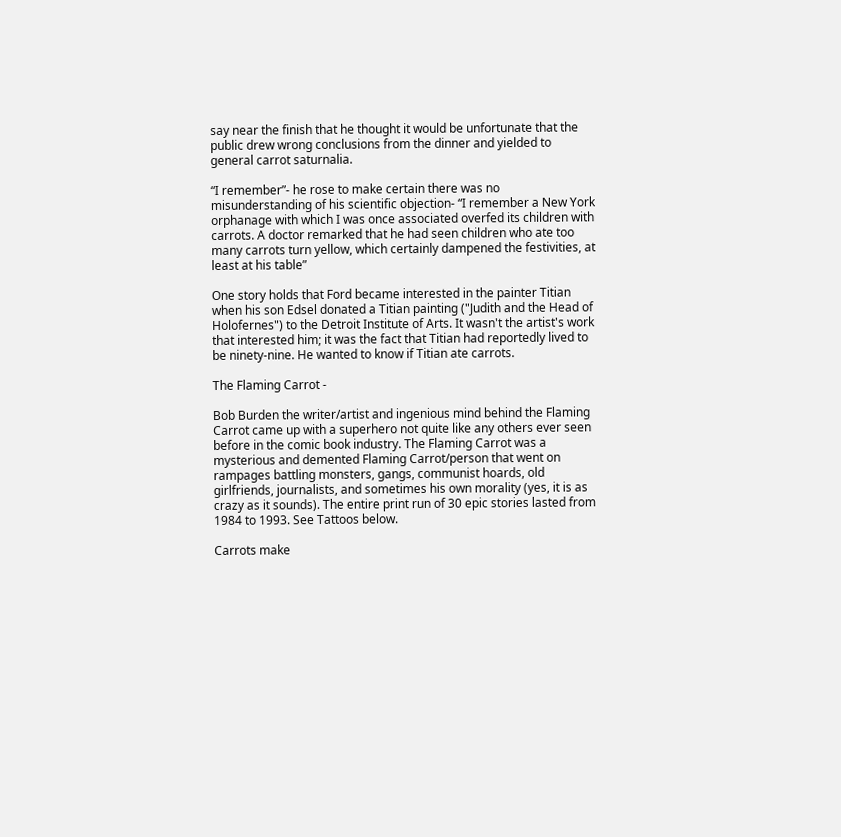say near the finish that he thought it would be unfortunate that the public drew wrong conclusions from the dinner and yielded to general carrot saturnalia.

“I remember”- he rose to make certain there was no misunderstanding of his scientific objection- “I remember a New York orphanage with which I was once associated overfed its children with carrots. A doctor remarked that he had seen children who ate too many carrots turn yellow, which certainly dampened the festivities, at least at his table”

One story holds that Ford became interested in the painter Titian when his son Edsel donated a Titian painting ("Judith and the Head of Holofernes") to the Detroit Institute of Arts. It wasn't the artist's work that interested him; it was the fact that Titian had reportedly lived to be ninety-nine. He wanted to know if Titian ate carrots.

The Flaming Carrot -

Bob Burden the writer/artist and ingenious mind behind the Flaming Carrot came up with a superhero not quite like any others ever seen before in the comic book industry. The Flaming Carrot was a mysterious and demented Flaming Carrot/person that went on rampages battling monsters, gangs, communist hoards, old girlfriends, journalists, and sometimes his own morality (yes, it is as crazy as it sounds). The entire print run of 30 epic stories lasted from 1984 to 1993. See Tattoos below.

Carrots make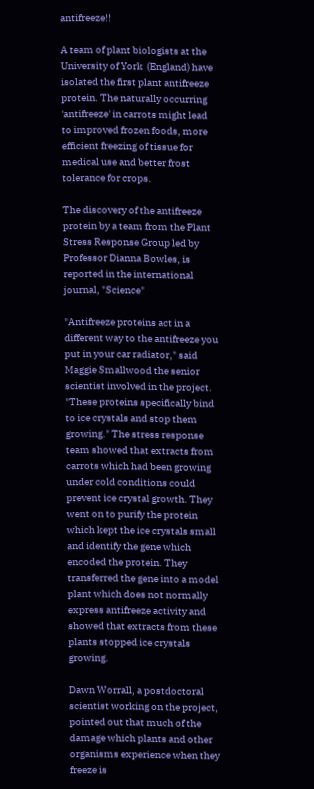antifreeze!!

A team of plant biologists at the University of York  (England) have isolated the first plant antifreeze protein. The naturally occurring 'antifreeze' in carrots might lead to improved frozen foods, more efficient freezing of tissue for medical use and better frost tolerance for crops.

The discovery of the antifreeze protein by a team from the Plant Stress Response Group led by Professor Dianna Bowles, is reported in the international journal, "Science"

"Antifreeze proteins act in a different way to the antifreeze you put in your car radiator," said Maggie Smallwood the senior scientist involved in the project. "These proteins specifically bind to ice crystals and stop them growing." The stress response team showed that extracts from carrots which had been growing under cold conditions could prevent ice crystal growth. They went on to purify the protein which kept the ice crystals small and identify the gene which encoded the protein. They transferred the gene into a model plant which does not normally express antifreeze activity and showed that extracts from these plants stopped ice crystals growing.

Dawn Worrall, a postdoctoral scientist working on the project, pointed out that much of the damage which plants and other organisms experience when they freeze is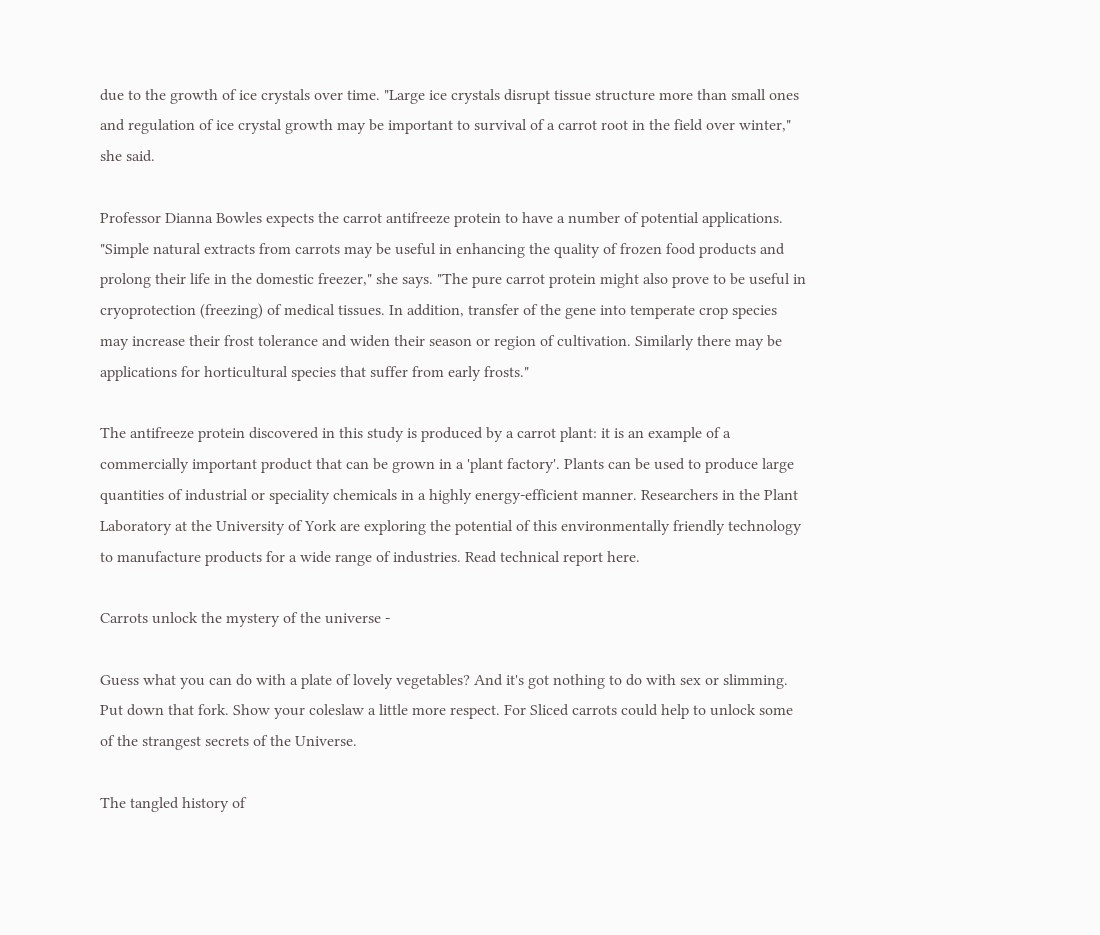due to the growth of ice crystals over time. "Large ice crystals disrupt tissue structure more than small ones and regulation of ice crystal growth may be important to survival of a carrot root in the field over winter," she said.

Professor Dianna Bowles expects the carrot antifreeze protein to have a number of potential applications. "Simple natural extracts from carrots may be useful in enhancing the quality of frozen food products and prolong their life in the domestic freezer," she says. "The pure carrot protein might also prove to be useful in cryoprotection (freezing) of medical tissues. In addition, transfer of the gene into temperate crop species may increase their frost tolerance and widen their season or region of cultivation. Similarly there may be applications for horticultural species that suffer from early frosts."

The antifreeze protein discovered in this study is produced by a carrot plant: it is an example of a commercially important product that can be grown in a 'plant factory'. Plants can be used to produce large quantities of industrial or speciality chemicals in a highly energy-efficient manner. Researchers in the Plant Laboratory at the University of York are exploring the potential of this environmentally friendly technology to manufacture products for a wide range of industries. Read technical report here.

Carrots unlock the mystery of the universe -

Guess what you can do with a plate of lovely vegetables? And it's got nothing to do with sex or slimming. Put down that fork. Show your coleslaw a little more respect. For Sliced carrots could help to unlock some of the strangest secrets of the Universe.

The tangled history of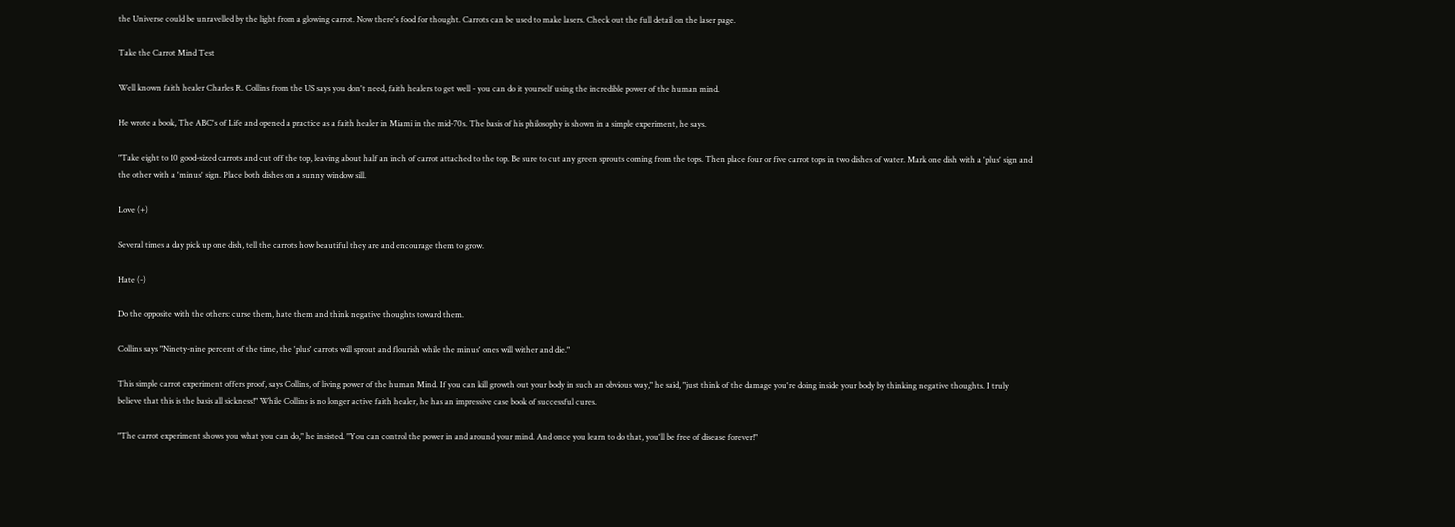the Universe could be unravelled by the light from a glowing carrot. Now there's food for thought. Carrots can be used to make lasers. Check out the full detail on the laser page.

Take the Carrot Mind Test

Well known faith healer Charles R. Collins from the US says you don't need, faith healers to get well - you can do it yourself using the incredible power of the human mind.

He wrote a book, The ABC's of Life and opened a practice as a faith healer in Miami in the mid-70s. The basis of his philosophy is shown in a simple experiment, he says.

"Take eight to 10 good-sized carrots and cut off the top, leaving about half an inch of carrot attached to the top. Be sure to cut any green sprouts coming from the tops. Then place four or five carrot tops in two dishes of water. Mark one dish with a 'plus' sign and the other with a 'minus' sign. Place both dishes on a sunny window sill.

Love (+)

Several times a day pick up one dish, tell the carrots how beautiful they are and encourage them to grow.

Hate (-)

Do the opposite with the others: curse them, hate them and think negative thoughts toward them.

Collins says "Ninety-nine percent of the time, the 'plus' carrots will sprout and flourish while the minus' ones will wither and die."

This simple carrot experiment offers proof, says Collins, of living power of the human Mind. If you can kill growth out your body in such an obvious way," he said, "just think of the damage you're doing inside your body by thinking negative thoughts. I truly believe that this is the basis all sickness!" While Collins is no longer active faith healer, he has an impressive case book of successful cures.

"The carrot experiment shows you what you can do," he insisted. "You can control the power in and around your mind. And once you learn to do that, you'll be free of disease forever!"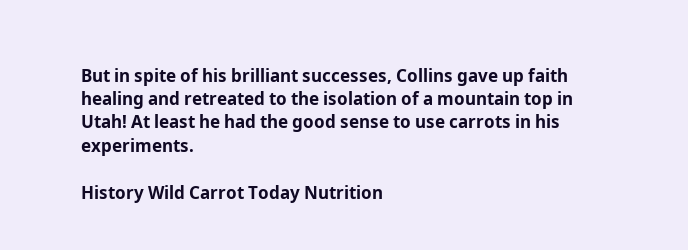But in spite of his brilliant successes, Collins gave up faith healing and retreated to the isolation of a mountain top in Utah! At least he had the good sense to use carrots in his experiments.

History Wild Carrot Today Nutrition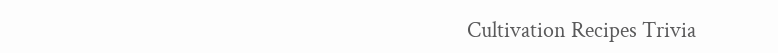Cultivation Recipes Trivia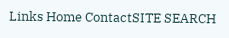Links Home ContactSITE SEARCH